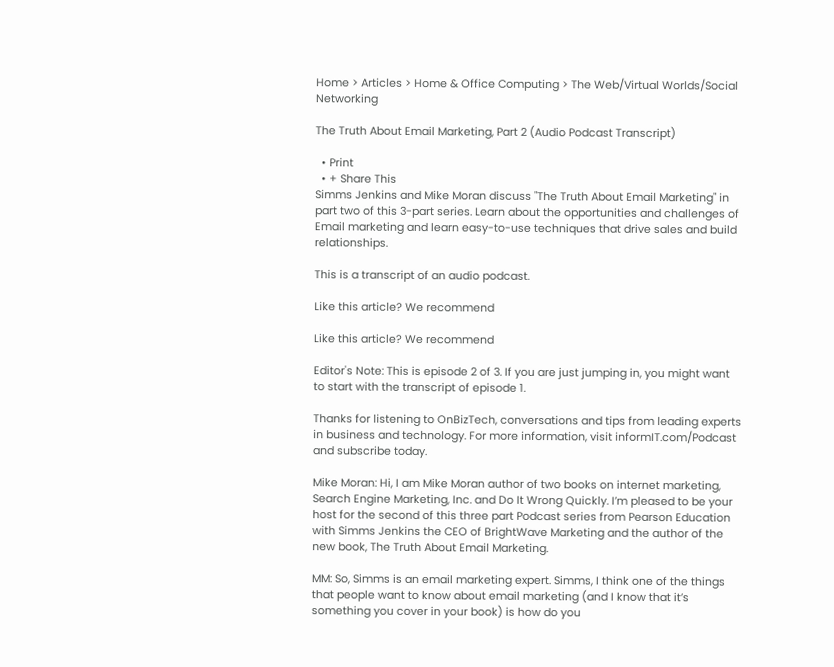Home > Articles > Home & Office Computing > The Web/Virtual Worlds/Social Networking

The Truth About Email Marketing, Part 2 (Audio Podcast Transcript)

  • Print
  • + Share This
Simms Jenkins and Mike Moran discuss "The Truth About Email Marketing" in part two of this 3-part series. Learn about the opportunities and challenges of Email marketing and learn easy-to-use techniques that drive sales and build relationships.

This is a transcript of an audio podcast.

Like this article? We recommend

Like this article? We recommend

Editor's Note: This is episode 2 of 3. If you are just jumping in, you might want to start with the transcript of episode 1.

Thanks for listening to OnBizTech, conversations and tips from leading experts in business and technology. For more information, visit informIT.com/Podcast and subscribe today.

Mike Moran: Hi, I am Mike Moran author of two books on internet marketing, Search Engine Marketing, Inc. and Do It Wrong Quickly. I’m pleased to be your host for the second of this three part Podcast series from Pearson Education with Simms Jenkins the CEO of BrightWave Marketing and the author of the new book, The Truth About Email Marketing.

MM: So, Simms is an email marketing expert. Simms, I think one of the things that people want to know about email marketing (and I know that it’s something you cover in your book) is how do you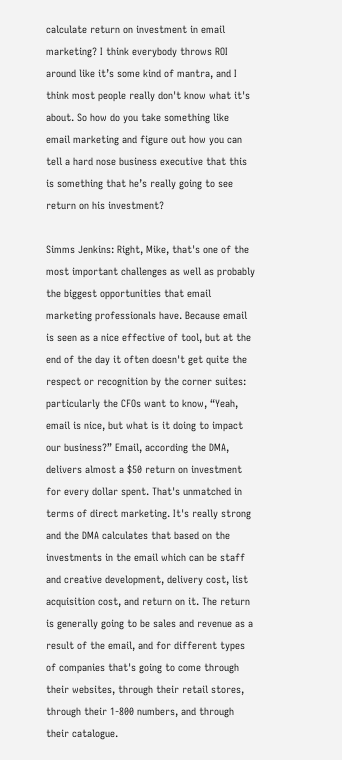calculate return on investment in email marketing? I think everybody throws ROI around like it’s some kind of mantra, and I think most people really don't know what it's about. So how do you take something like email marketing and figure out how you can tell a hard nose business executive that this is something that he’s really going to see return on his investment?

Simms Jenkins: Right, Mike, that's one of the most important challenges as well as probably the biggest opportunities that email marketing professionals have. Because email is seen as a nice effective of tool, but at the end of the day it often doesn't get quite the respect or recognition by the corner suites: particularly the CFOs want to know, “Yeah, email is nice, but what is it doing to impact our business?” Email, according the DMA, delivers almost a $50 return on investment for every dollar spent. That's unmatched in terms of direct marketing. It's really strong and the DMA calculates that based on the investments in the email which can be staff and creative development, delivery cost, list acquisition cost, and return on it. The return is generally going to be sales and revenue as a result of the email, and for different types of companies that's going to come through their websites, through their retail stores, through their 1-800 numbers, and through their catalogue.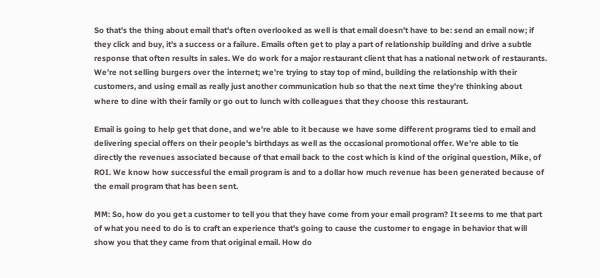So that's the thing about email that's often overlooked as well is that email doesn't have to be: send an email now; if they click and buy, it's a success or a failure. Emails often get to play a part of relationship building and drive a subtle response that often results in sales. We do work for a major restaurant client that has a national network of restaurants. We’re not selling burgers over the internet; we’re trying to stay top of mind, building the relationship with their customers, and using email as really just another communication hub so that the next time they’re thinking about where to dine with their family or go out to lunch with colleagues that they choose this restaurant.

Email is going to help get that done, and we’re able to it because we have some different programs tied to email and delivering special offers on their people's birthdays as well as the occasional promotional offer. We’re able to tie directly the revenues associated because of that email back to the cost which is kind of the original question, Mike, of ROI. We know how successful the email program is and to a dollar how much revenue has been generated because of the email program that has been sent.

MM: So, how do you get a customer to tell you that they have come from your email program? It seems to me that part of what you need to do is to craft an experience that's going to cause the customer to engage in behavior that will show you that they came from that original email. How do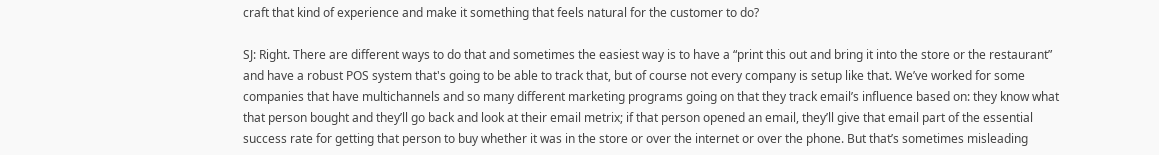craft that kind of experience and make it something that feels natural for the customer to do?

SJ: Right. There are different ways to do that and sometimes the easiest way is to have a “print this out and bring it into the store or the restaurant” and have a robust POS system that's going to be able to track that, but of course not every company is setup like that. We’ve worked for some companies that have multichannels and so many different marketing programs going on that they track email’s influence based on: they know what that person bought and they’ll go back and look at their email metrix; if that person opened an email, they’ll give that email part of the essential success rate for getting that person to buy whether it was in the store or over the internet or over the phone. But that’s sometimes misleading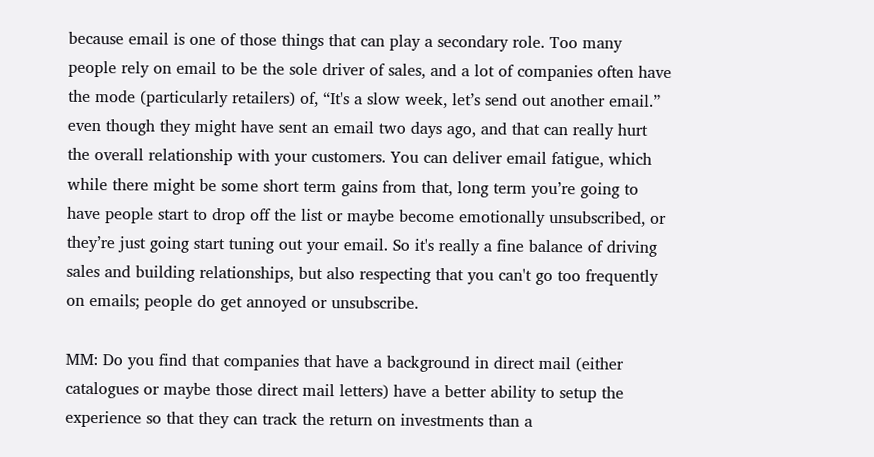because email is one of those things that can play a secondary role. Too many people rely on email to be the sole driver of sales, and a lot of companies often have the mode (particularly retailers) of, “It's a slow week, let’s send out another email.” even though they might have sent an email two days ago, and that can really hurt the overall relationship with your customers. You can deliver email fatigue, which while there might be some short term gains from that, long term you’re going to have people start to drop off the list or maybe become emotionally unsubscribed, or they’re just going start tuning out your email. So it's really a fine balance of driving sales and building relationships, but also respecting that you can't go too frequently on emails; people do get annoyed or unsubscribe.

MM: Do you find that companies that have a background in direct mail (either catalogues or maybe those direct mail letters) have a better ability to setup the experience so that they can track the return on investments than a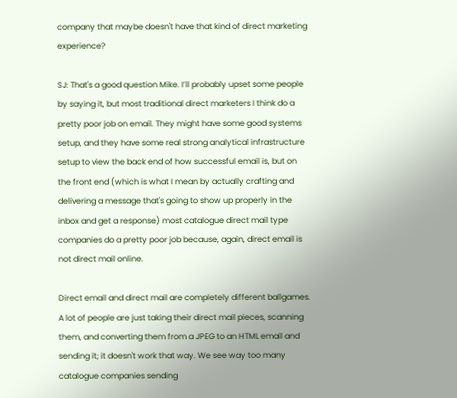company that maybe doesn't have that kind of direct marketing experience?

SJ: That's a good question Mike. I’ll probably upset some people by saying it, but most traditional direct marketers I think do a pretty poor job on email. They might have some good systems setup, and they have some real strong analytical infrastructure setup to view the back end of how successful email is, but on the front end (which is what I mean by actually crafting and delivering a message that's going to show up properly in the inbox and get a response) most catalogue direct mail type companies do a pretty poor job because, again, direct email is not direct mail online.

Direct email and direct mail are completely different ballgames. A lot of people are just taking their direct mail pieces, scanning them, and converting them from a JPEG to an HTML email and sending it; it doesn't work that way. We see way too many catalogue companies sending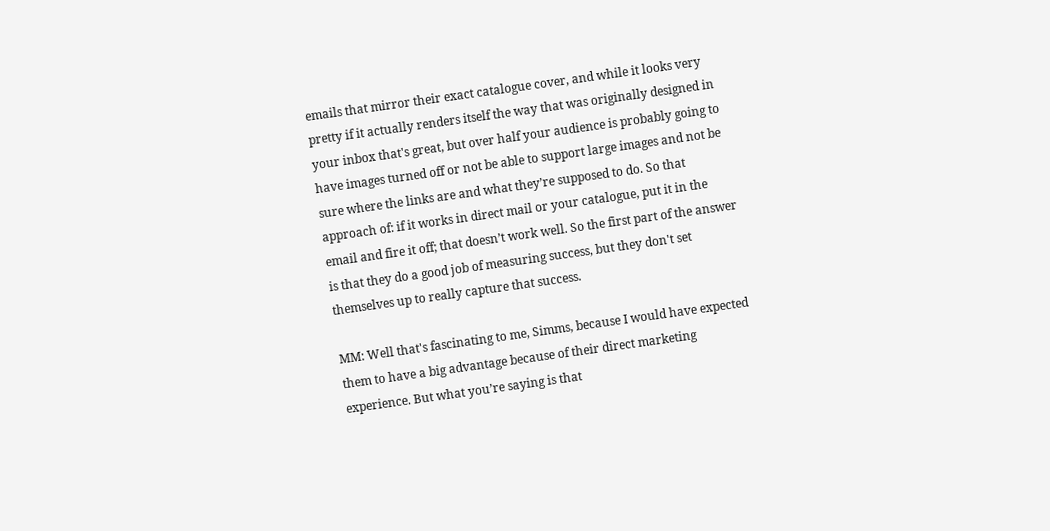emails that mirror their exact catalogue cover, and while it looks very pretty if it actually renders itself the way that was originally designed in your inbox that's great, but over half your audience is probably going to have images turned off or not be able to support large images and not be sure where the links are and what they’re supposed to do. So that approach of: if it works in direct mail or your catalogue, put it in the email and fire it off; that doesn’t work well. So the first part of the answer is that they do a good job of measuring success, but they don't set themselves up to really capture that success.

MM: Well that's fascinating to me, Simms, because I would have expected them to have a big advantage because of their direct marketing experience. But what you’re saying is that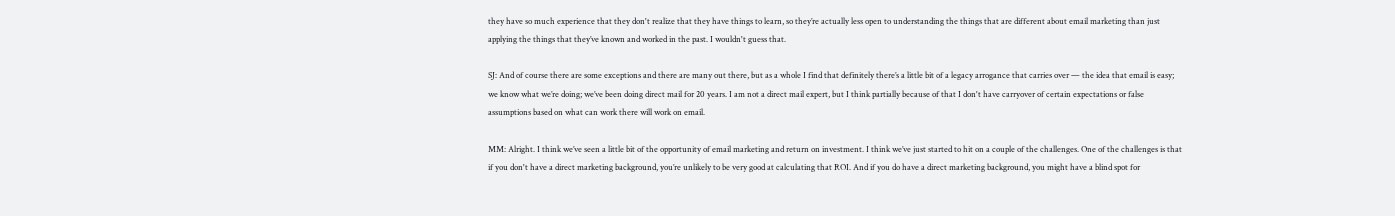they have so much experience that they don't realize that they have things to learn, so they’re actually less open to understanding the things that are different about email marketing than just applying the things that they’ve known and worked in the past. I wouldn't guess that.

SJ: And of course there are some exceptions and there are many out there, but as a whole I find that definitely there’s a little bit of a legacy arrogance that carries over — the idea that email is easy; we know what we’re doing; we’ve been doing direct mail for 20 years. I am not a direct mail expert, but I think partially because of that I don't have carryover of certain expectations or false assumptions based on what can work there will work on email.

MM: Alright. I think we’ve seen a little bit of the opportunity of email marketing and return on investment. I think we’ve just started to hit on a couple of the challenges. One of the challenges is that if you don't have a direct marketing background, you’re unlikely to be very good at calculating that ROI. And if you do have a direct marketing background, you might have a blind spot for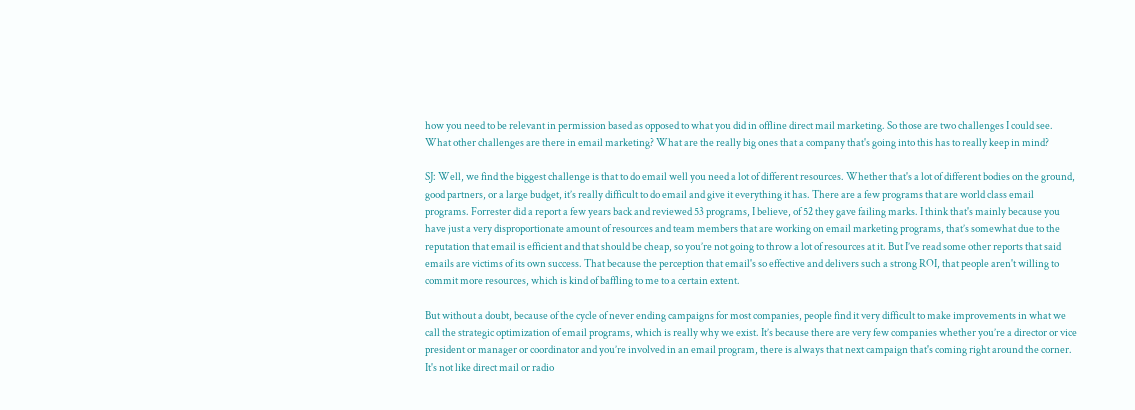how you need to be relevant in permission based as opposed to what you did in offline direct mail marketing. So those are two challenges I could see. What other challenges are there in email marketing? What are the really big ones that a company that's going into this has to really keep in mind?

SJ: Well, we find the biggest challenge is that to do email well you need a lot of different resources. Whether that's a lot of different bodies on the ground, good partners, or a large budget, it’s really difficult to do email and give it everything it has. There are a few programs that are world class email programs. Forrester did a report a few years back and reviewed 53 programs, I believe, of 52 they gave failing marks. I think that's mainly because you have just a very disproportionate amount of resources and team members that are working on email marketing programs, that’s somewhat due to the reputation that email is efficient and that should be cheap, so you’re not going to throw a lot of resources at it. But I’ve read some other reports that said emails are victims of its own success. That because the perception that email's so effective and delivers such a strong ROI, that people aren't willing to commit more resources, which is kind of baffling to me to a certain extent.

But without a doubt, because of the cycle of never ending campaigns for most companies, people find it very difficult to make improvements in what we call the strategic optimization of email programs, which is really why we exist. It’s because there are very few companies whether you’re a director or vice president or manager or coordinator and you’re involved in an email program, there is always that next campaign that's coming right around the corner. It's not like direct mail or radio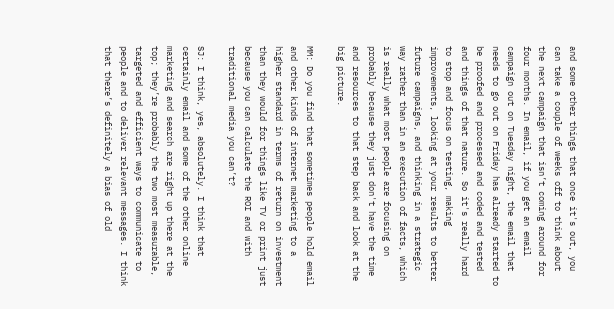and some other things that once it's out, you can take a couple of weeks off to think about the next campaign that isn’t coming around for four months. In email, if you get an email campaign out on Tuesday night, the email that needs to go out on Friday has already started to be proofed and processed and coded and tested and things of that nature. So it's really hard to stop and focus on testing, making improvements, looking at your results to better future campaigns, and thinking in a strategic way rather than in an execution of facts, which is really what most people are focusing on probably because they just don't have the time and resources to that step back and look at the big picture.

MM: Do you find that sometimes people hold email and other kinds of internet marketing to a higher standard in terms of return on investment than they would for things like TV or print just because you can calculate the ROI and with traditional media you can’t?

SJ: I think, yes, absolutely. I think that certainly email and some of the other online marketing and search are right up there at the top; they’re probably the two most measurable, targeted and efficient ways to communicate to people and to deliver relevant messages. I think that there’s definitely a bias of old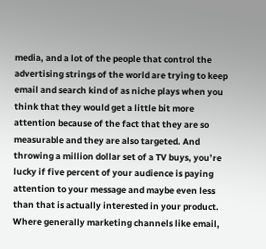media, and a lot of the people that control the advertising strings of the world are trying to keep email and search kind of as niche plays when you think that they would get a little bit more attention because of the fact that they are so measurable and they are also targeted. And throwing a million dollar set of a TV buys, you’re lucky if five percent of your audience is paying attention to your message and maybe even less than that is actually interested in your product. Where generally marketing channels like email,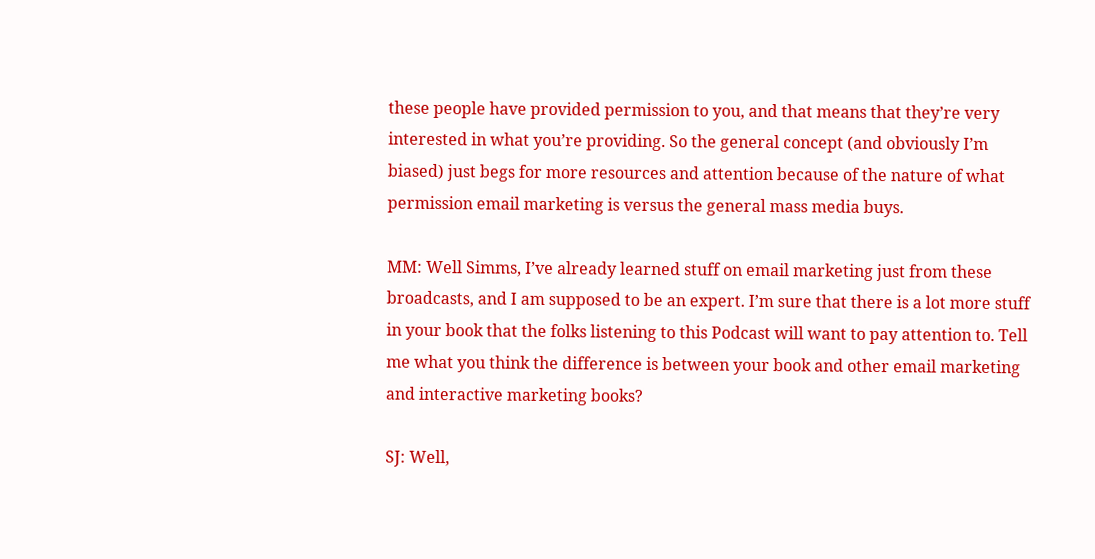these people have provided permission to you, and that means that they’re very interested in what you’re providing. So the general concept (and obviously I’m biased) just begs for more resources and attention because of the nature of what permission email marketing is versus the general mass media buys.

MM: Well Simms, I’ve already learned stuff on email marketing just from these broadcasts, and I am supposed to be an expert. I’m sure that there is a lot more stuff in your book that the folks listening to this Podcast will want to pay attention to. Tell me what you think the difference is between your book and other email marketing and interactive marketing books?

SJ: Well,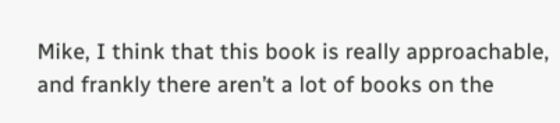Mike, I think that this book is really approachable, and frankly there aren’t a lot of books on the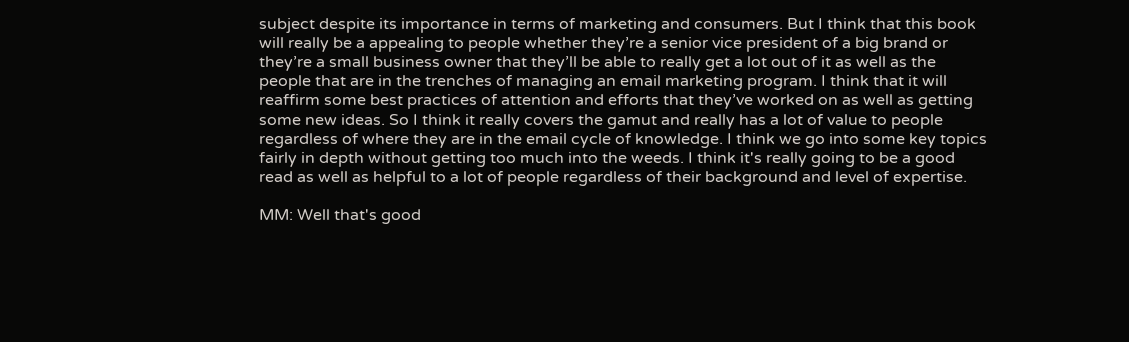subject despite its importance in terms of marketing and consumers. But I think that this book will really be a appealing to people whether they’re a senior vice president of a big brand or they’re a small business owner that they’ll be able to really get a lot out of it as well as the people that are in the trenches of managing an email marketing program. I think that it will reaffirm some best practices of attention and efforts that they’ve worked on as well as getting some new ideas. So I think it really covers the gamut and really has a lot of value to people regardless of where they are in the email cycle of knowledge. I think we go into some key topics fairly in depth without getting too much into the weeds. I think it's really going to be a good read as well as helpful to a lot of people regardless of their background and level of expertise.

MM: Well that's good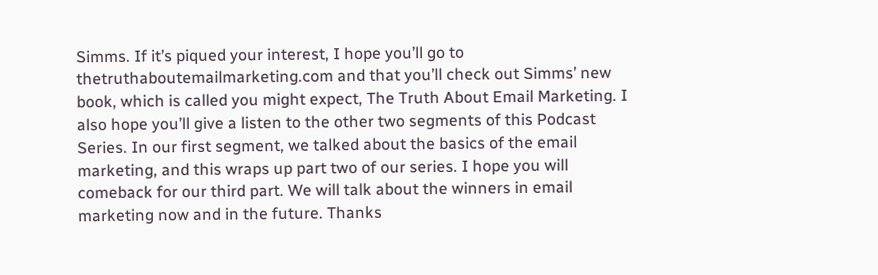Simms. If it’s piqued your interest, I hope you’ll go to thetruthaboutemailmarketing.com and that you’ll check out Simms’ new book, which is called you might expect, The Truth About Email Marketing. I also hope you’ll give a listen to the other two segments of this Podcast Series. In our first segment, we talked about the basics of the email marketing, and this wraps up part two of our series. I hope you will comeback for our third part. We will talk about the winners in email marketing now and in the future. Thanks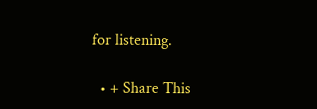for listening.

  • + Share This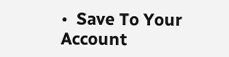•  Save To Your Account